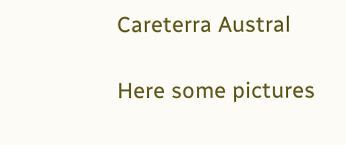Careterra Austral

Here some pictures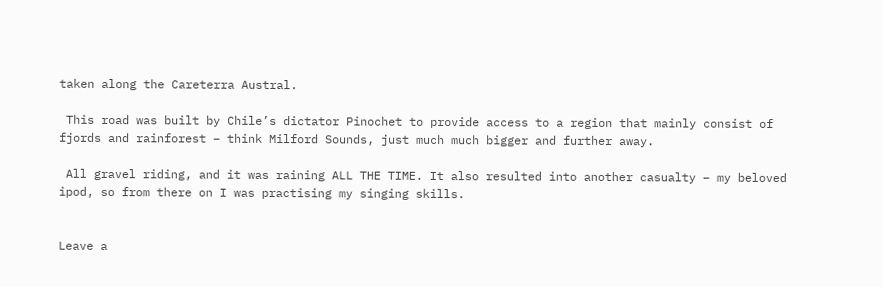taken along the Careterra Austral.

 This road was built by Chile’s dictator Pinochet to provide access to a region that mainly consist of fjords and rainforest – think Milford Sounds, just much much bigger and further away.

 All gravel riding, and it was raining ALL THE TIME. It also resulted into another casualty – my beloved ipod, so from there on I was practising my singing skills.


Leave a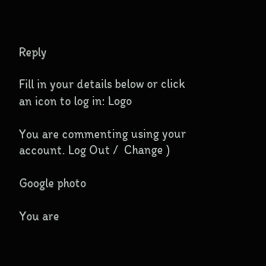Reply

Fill in your details below or click an icon to log in: Logo

You are commenting using your account. Log Out /  Change )

Google photo

You are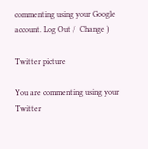commenting using your Google account. Log Out /  Change )

Twitter picture

You are commenting using your Twitter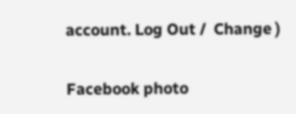account. Log Out /  Change )

Facebook photo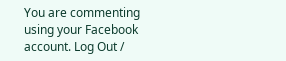You are commenting using your Facebook account. Log Out /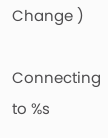Change )

Connecting to %s